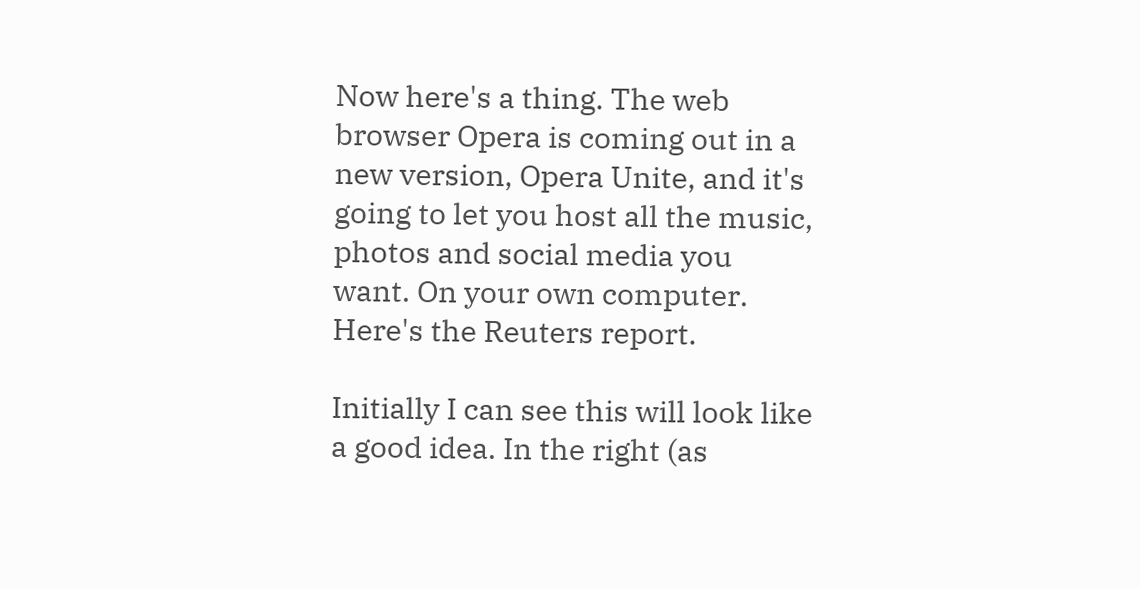Now here's a thing. The web browser Opera is coming out in a new version, Opera Unite, and it's going to let you host all the music, photos and social media you want. On your own computer. Here's the Reuters report.

Initially I can see this will look like a good idea. In the right (as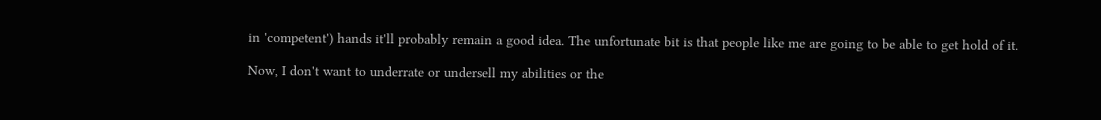in 'competent') hands it'll probably remain a good idea. The unfortunate bit is that people like me are going to be able to get hold of it.

Now, I don't want to underrate or undersell my abilities or the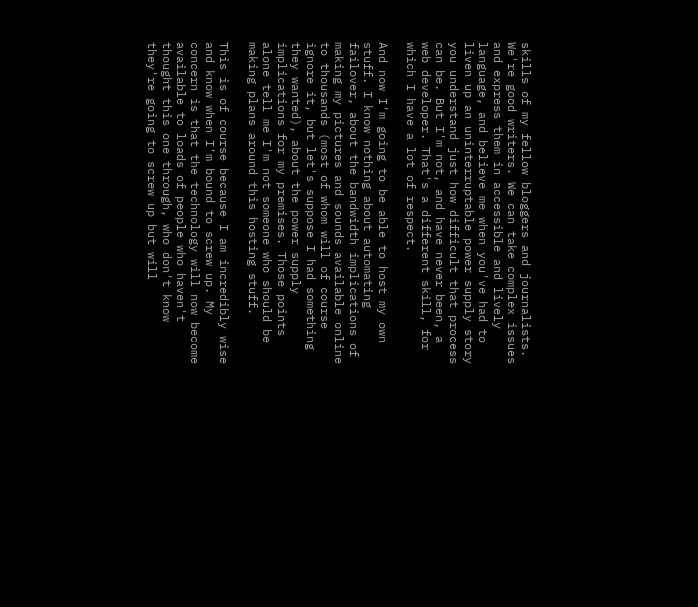skills of my fellow bloggers and journalists. We're good writers. We can take complex issues and express them in accessible and lively language, and believe me when you've had to liven up an uninterruptable power supply story you understand just how difficult that process can be. But I'm not, and have never been, a web developer. That's a different skill, for which I have a lot of respect.

And now I'm going to be able to host my own stuff. I know nothing about automating failover, about the bandwidth implications of making my pictures and sounds available online to thousands (most of whom will of course ignore it, but let's suppose I had something they wanted), about the power supply implications for my premises. Those points alone tell me I'm not someone who should be making plans around this hosting stuff.

This is of course because I am incredibly wise and know when I'm bound to screw up. My concern is that the technology will now become available to loads of people who haven't thought this one through, who don't know they're going to screw up but will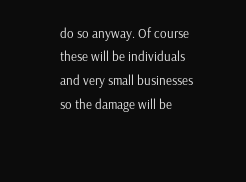do so anyway. Of course these will be individuals and very small businesses so the damage will be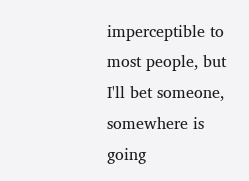imperceptible to most people, but I'll bet someone, somewhere is going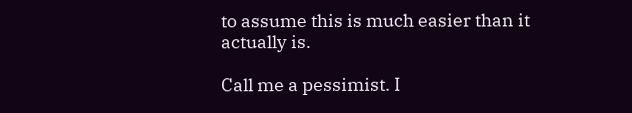to assume this is much easier than it actually is.

Call me a pessimist. I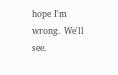hope I'm wrong. We'll see.